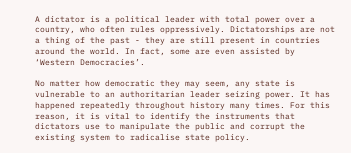A dictator is a political leader with total power over a country, who often rules oppressively. Dictatorships are not a thing of the past - they are still present in countries around the world. In fact, some are even assisted by ‘Western Democracies’.

No matter how democratic they may seem, any state is vulnerable to an authoritarian leader seizing power. It has happened repeatedly throughout history many times. For this reason, it is vital to identify the instruments that dictators use to manipulate the public and corrupt the existing system to radicalise state policy.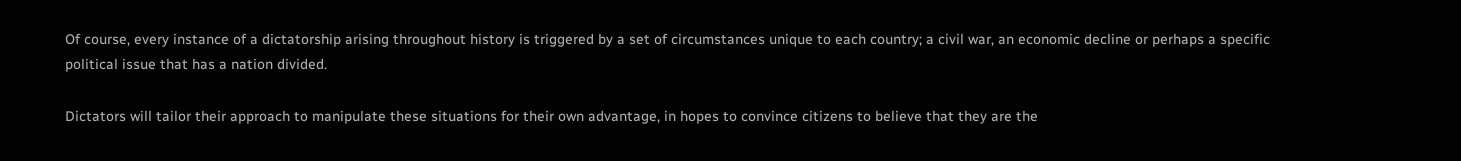Of course, every instance of a dictatorship arising throughout history is triggered by a set of circumstances unique to each country; a civil war, an economic decline or perhaps a specific political issue that has a nation divided.

Dictators will tailor their approach to manipulate these situations for their own advantage, in hopes to convince citizens to believe that they are the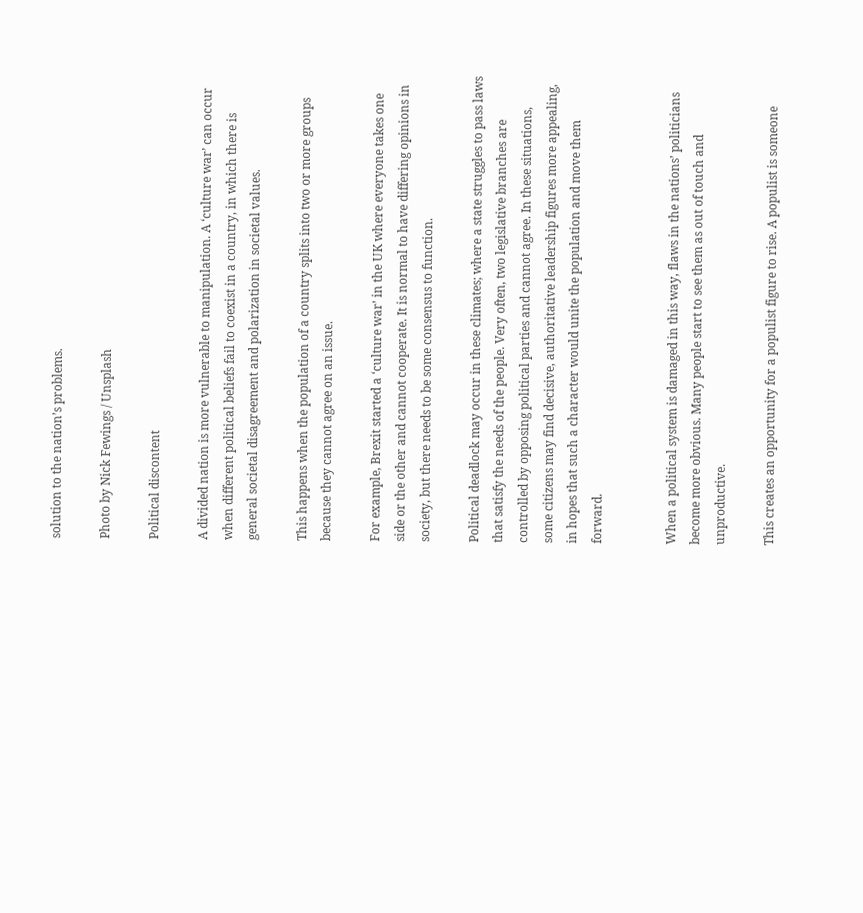solution to the nation’s problems.

Photo by Nick Fewings / Unsplash

Political discontent

A divided nation is more vulnerable to manipulation. A ‘culture war’ can occur when different political beliefs fail to coexist in a country, in which there is general societal disagreement and polarization in societal values.

This happens when the population of a country splits into two or more groups because they cannot agree on an issue.

For example, Brexit started a ‘culture war’ in the UK where everyone takes one side or the other and cannot cooperate. It is normal to have differing opinions in society, but there needs to be some consensus to function.

Political deadlock may occur in these climates; where a state struggles to pass laws that satisfy the needs of the people. Very often, two legislative branches are controlled by opposing political parties and cannot agree. In these situations, some citizens may find decisive, authoritative leadership figures more appealing, in hopes that such a character would unite the population and move them forward.


When a political system is damaged in this way, flaws in the nations’ politicians become more obvious. Many people start to see them as out of touch and unproductive.

This creates an opportunity for a populist figure to rise. A populist is someone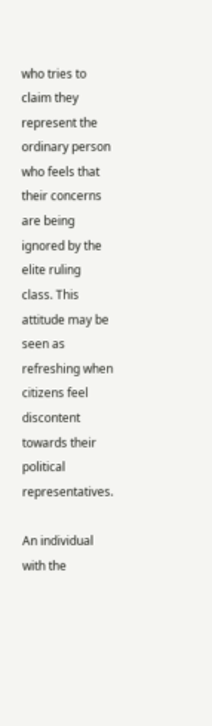who tries to claim they represent the ordinary person who feels that their concerns are being ignored by the elite ruling class. This attitude may be seen as refreshing when citizens feel discontent towards their political representatives.

An individual with the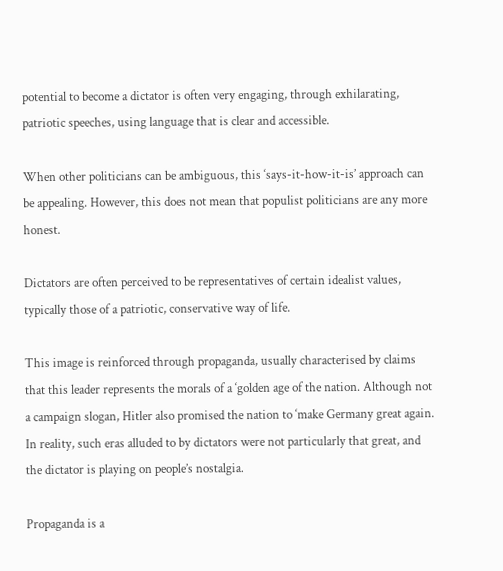potential to become a dictator is often very engaging, through exhilarating, patriotic speeches, using language that is clear and accessible.

When other politicians can be ambiguous, this ‘says-it-how-it-is’ approach can be appealing. However, this does not mean that populist politicians are any more honest.

Dictators are often perceived to be representatives of certain idealist values, typically those of a patriotic, conservative way of life.

This image is reinforced through propaganda, usually characterised by claims that this leader represents the morals of a ‘golden age of the nation. Although not a campaign slogan, Hitler also promised the nation to ‘make Germany great again. In reality, such eras alluded to by dictators were not particularly that great, and the dictator is playing on people’s nostalgia.

Propaganda is a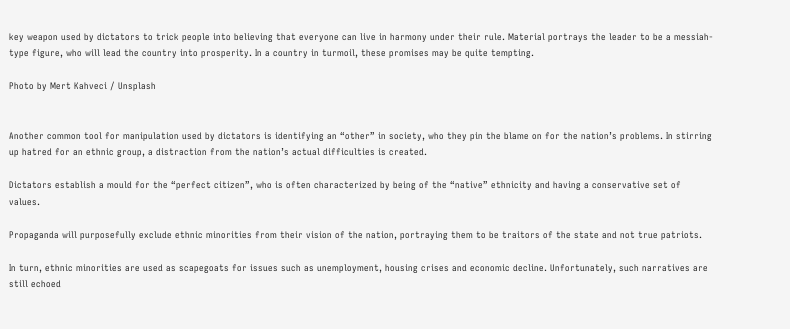key weapon used by dictators to trick people into believing that everyone can live in harmony under their rule. Material portrays the leader to be a messiah-type figure, who will lead the country into prosperity. In a country in turmoil, these promises may be quite tempting.

Photo by Mert Kahveci / Unsplash


Another common tool for manipulation used by dictators is identifying an “other” in society, who they pin the blame on for the nation’s problems. In stirring up hatred for an ethnic group, a distraction from the nation’s actual difficulties is created.

Dictators establish a mould for the “perfect citizen”, who is often characterized by being of the “native” ethnicity and having a conservative set of values.

Propaganda will purposefully exclude ethnic minorities from their vision of the nation, portraying them to be traitors of the state and not true patriots.

In turn, ethnic minorities are used as scapegoats for issues such as unemployment, housing crises and economic decline. Unfortunately, such narratives are still echoed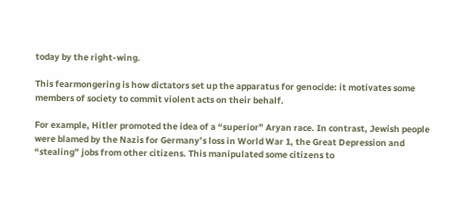today by the right-wing.

This fearmongering is how dictators set up the apparatus for genocide: it motivates some members of society to commit violent acts on their behalf.

For example, Hitler promoted the idea of a “superior” Aryan race. In contrast, Jewish people were blamed by the Nazis for Germany’s loss in World War 1, the Great Depression and “stealing” jobs from other citizens. This manipulated some citizens to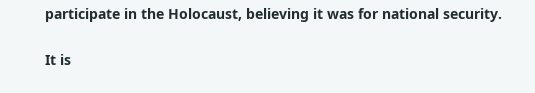participate in the Holocaust, believing it was for national security.

It is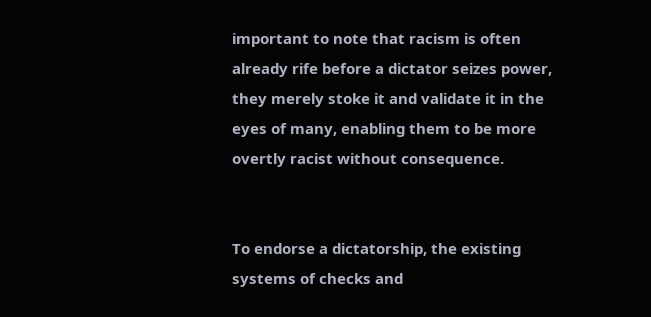important to note that racism is often already rife before a dictator seizes power, they merely stoke it and validate it in the eyes of many, enabling them to be more overtly racist without consequence.


To endorse a dictatorship, the existing systems of checks and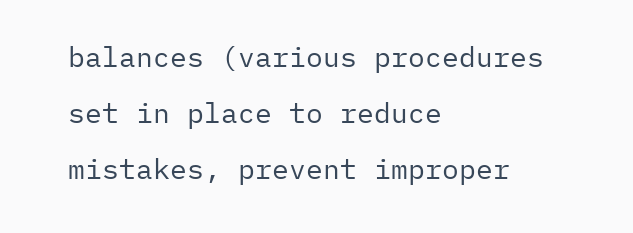balances (various procedures set in place to reduce mistakes, prevent improper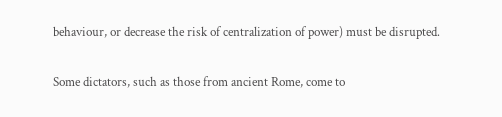behaviour, or decrease the risk of centralization of power) must be disrupted.

Some dictators, such as those from ancient Rome, come to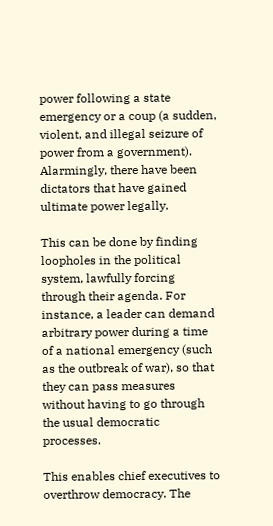power following a state emergency or a coup (a sudden, violent, and illegal seizure of power from a government). Alarmingly, there have been dictators that have gained ultimate power legally.

This can be done by finding loopholes in the political system, lawfully forcing through their agenda. For instance, a leader can demand arbitrary power during a time of a national emergency (such as the outbreak of war), so that they can pass measures without having to go through the usual democratic processes.

This enables chief executives to overthrow democracy. The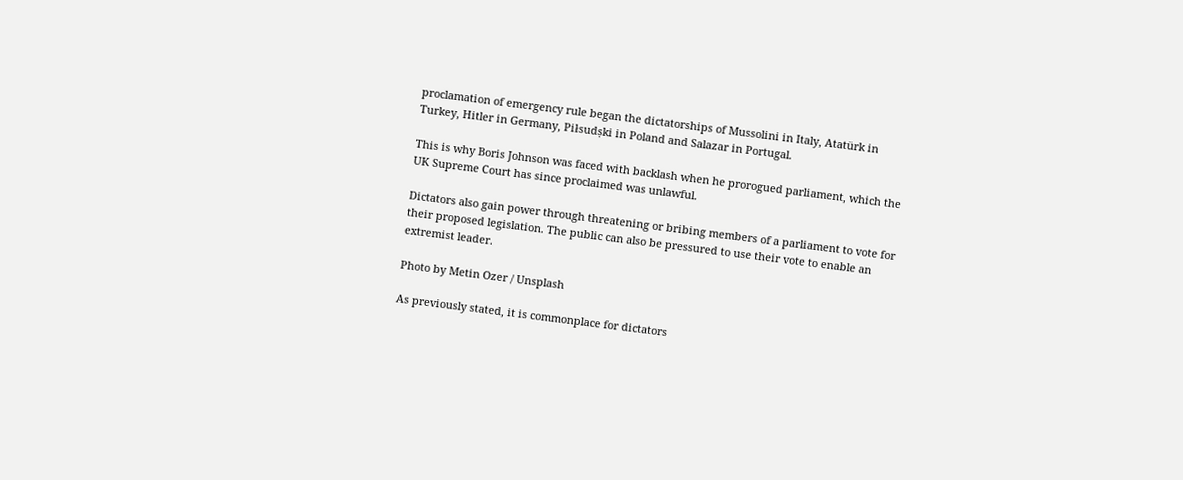proclamation of emergency rule began the dictatorships of Mussolini in Italy, Atatürk in Turkey, Hitler in Germany, Piłsudṣki in Poland and Salazar in Portugal.

This is why Boris Johnson was faced with backlash when he prorogued parliament, which the UK Supreme Court has since proclaimed was unlawful.

Dictators also gain power through threatening or bribing members of a parliament to vote for their proposed legislation. The public can also be pressured to use their vote to enable an extremist leader.

Photo by Metin Ozer / Unsplash

As previously stated, it is commonplace for dictators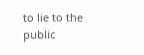to lie to the public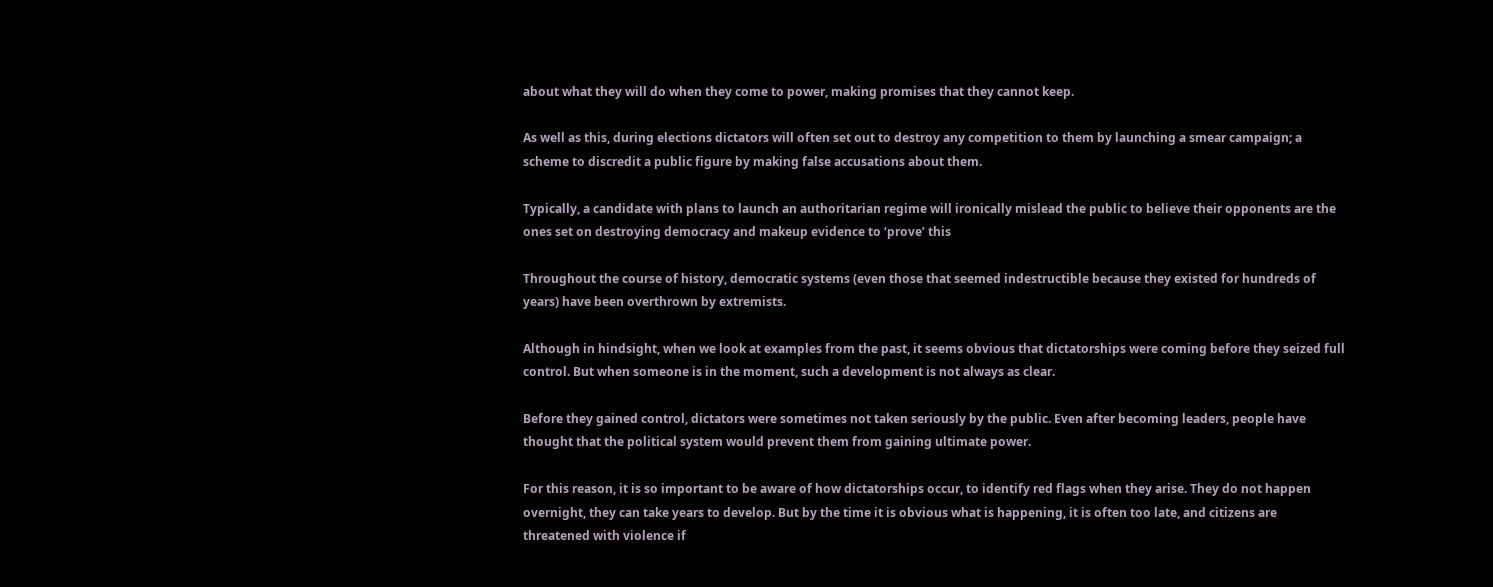about what they will do when they come to power, making promises that they cannot keep.

As well as this, during elections dictators will often set out to destroy any competition to them by launching a smear campaign; a scheme to discredit a public figure by making false accusations about them.

Typically, a candidate with plans to launch an authoritarian regime will ironically mislead the public to believe their opponents are the ones set on destroying democracy and makeup evidence to ‘prove’ this

Throughout the course of history, democratic systems (even those that seemed indestructible because they existed for hundreds of years) have been overthrown by extremists.

Although in hindsight, when we look at examples from the past, it seems obvious that dictatorships were coming before they seized full control. But when someone is in the moment, such a development is not always as clear.

Before they gained control, dictators were sometimes not taken seriously by the public. Even after becoming leaders, people have thought that the political system would prevent them from gaining ultimate power.

For this reason, it is so important to be aware of how dictatorships occur, to identify red flags when they arise. They do not happen overnight, they can take years to develop. But by the time it is obvious what is happening, it is often too late, and citizens are threatened with violence if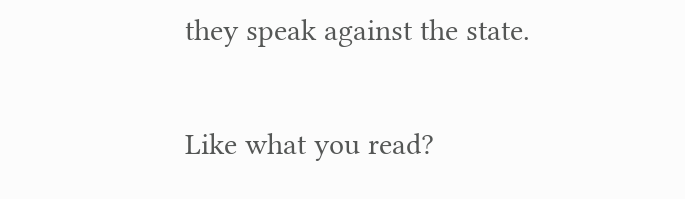they speak against the state.

Like what you read?